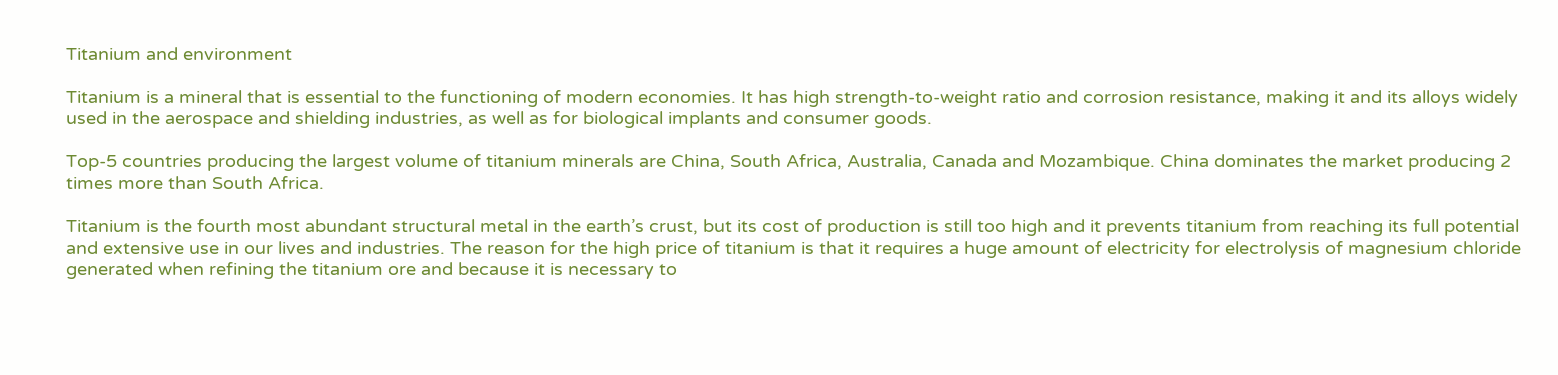Titanium and environment

Titanium is a mineral that is essential to the functioning of modern economies. It has high strength-to-weight ratio and corrosion resistance, making it and its alloys widely used in the aerospace and shielding industries, as well as for biological implants and consumer goods.

Top-5 countries producing the largest volume of titanium minerals are China, South Africa, Australia, Canada and Mozambique. China dominates the market producing 2 times more than South Africa.

Titanium is the fourth most abundant structural metal in the earth’s crust, but its cost of production is still too high and it prevents titanium from reaching its full potential and extensive use in our lives and industries. The reason for the high price of titanium is that it requires a huge amount of electricity for electrolysis of magnesium chloride generated when refining the titanium ore and because it is necessary to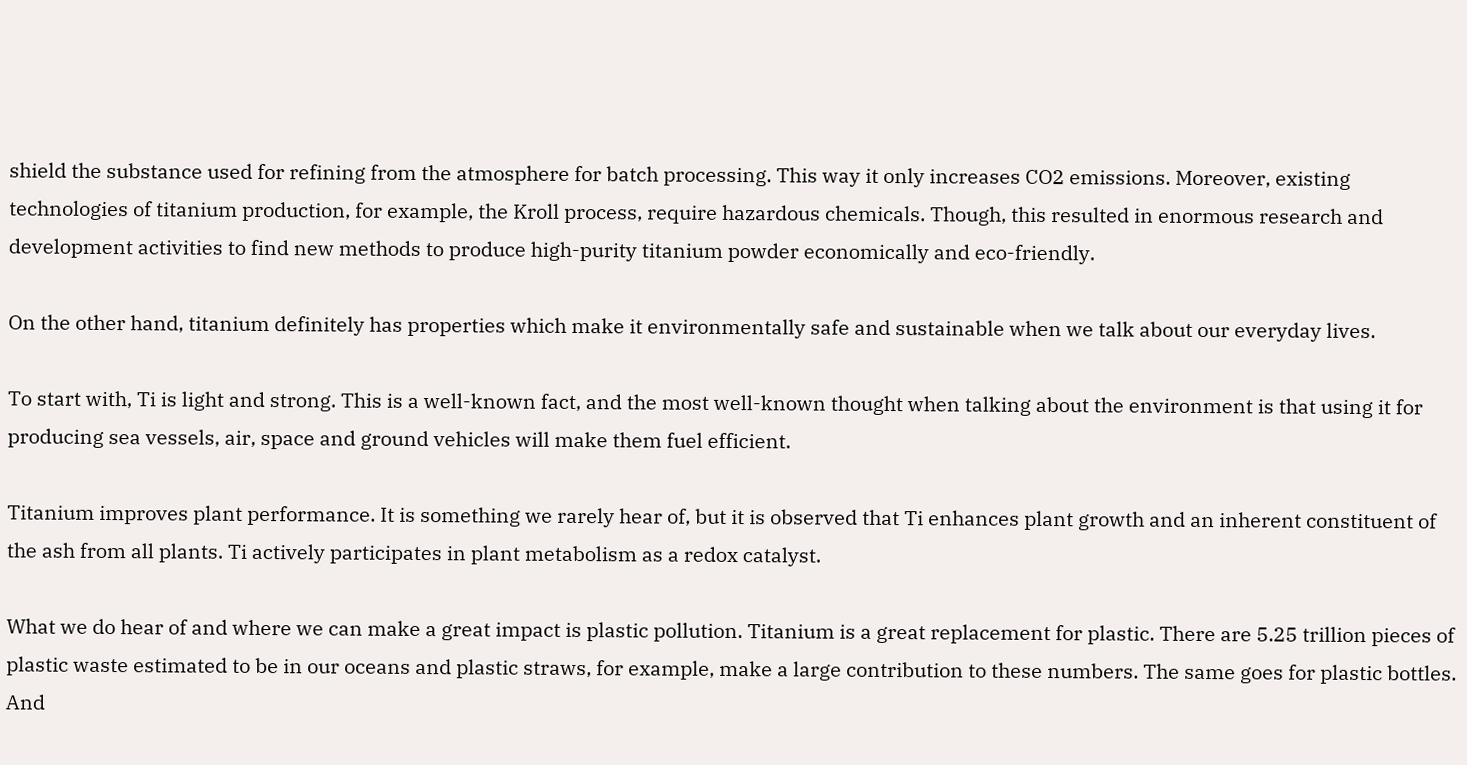shield the substance used for refining from the atmosphere for batch processing. This way it only increases CO2 emissions. Moreover, existing technologies of titanium production, for example, the Kroll process, require hazardous chemicals. Though, this resulted in enormous research and development activities to find new methods to produce high-purity titanium powder economically and eco-friendly.

On the other hand, titanium definitely has properties which make it environmentally safe and sustainable when we talk about our everyday lives.

To start with, Ti is light and strong. This is a well-known fact, and the most well-known thought when talking about the environment is that using it for producing sea vessels, air, space and ground vehicles will make them fuel efficient.

Titanium improves plant performance. It is something we rarely hear of, but it is observed that Ti enhances plant growth and an inherent constituent of the ash from all plants. Ti actively participates in plant metabolism as a redox catalyst.

What we do hear of and where we can make a great impact is plastic pollution. Titanium is a great replacement for plastic. There are 5.25 trillion pieces of plastic waste estimated to be in our oceans and plastic straws, for example, make a large contribution to these numbers. The same goes for plastic bottles. And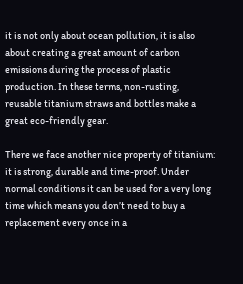it is not only about ocean pollution, it is also about creating a great amount of carbon emissions during the process of plastic production. In these terms, non-rusting, reusable titanium straws and bottles make a great eco-friendly gear.

There we face another nice property of titanium: it is strong, durable and time-proof. Under normal conditions it can be used for a very long time which means you don’t need to buy a replacement every once in a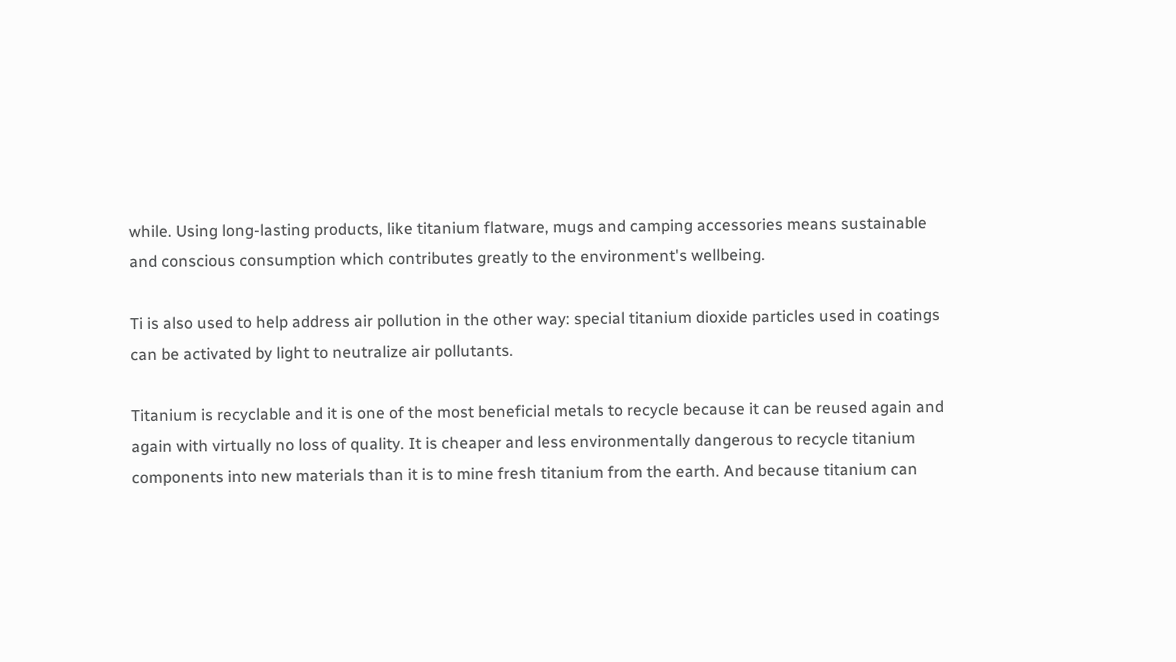while. Using long-lasting products, like titanium flatware, mugs and camping accessories means sustainable and conscious consumption which contributes greatly to the environment's wellbeing.

Ti is also used to help address air pollution in the other way: special titanium dioxide particles used in coatings can be activated by light to neutralize air pollutants.

Titanium is recyclable and it is one of the most beneficial metals to recycle because it can be reused again and again with virtually no loss of quality. It is cheaper and less environmentally dangerous to recycle titanium components into new materials than it is to mine fresh titanium from the earth. And because titanium can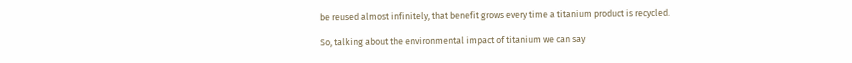be reused almost infinitely, that benefit grows every time a titanium product is recycled.

So, talking about the environmental impact of titanium we can say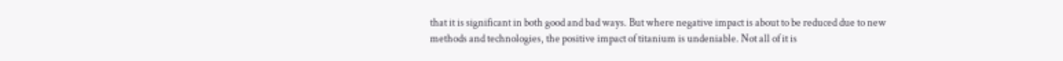that it is significant in both good and bad ways. But where negative impact is about to be reduced due to new methods and technologies, the positive impact of titanium is undeniable. Not all of it is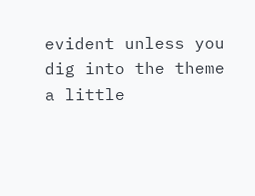evident unless you dig into the theme a little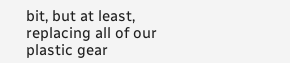bit, but at least, replacing all of our plastic gear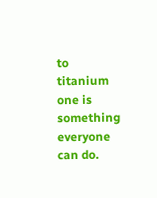to titanium one is something everyone can do.